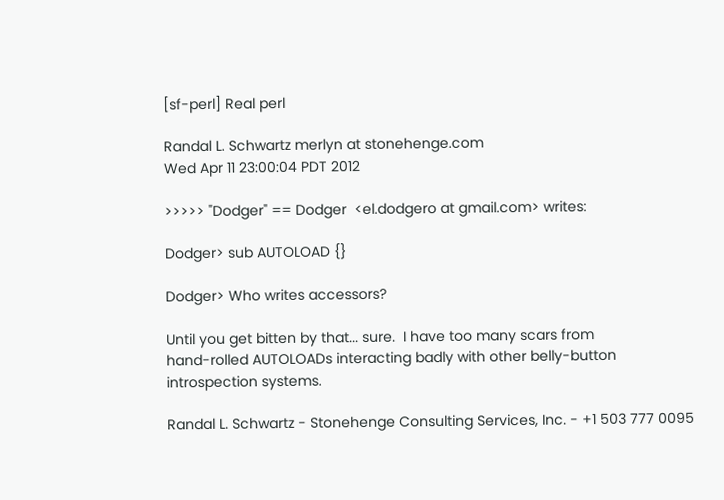[sf-perl] Real perl

Randal L. Schwartz merlyn at stonehenge.com
Wed Apr 11 23:00:04 PDT 2012

>>>>> "Dodger" == Dodger  <el.dodgero at gmail.com> writes:

Dodger> sub AUTOLOAD {}

Dodger> Who writes accessors?

Until you get bitten by that... sure.  I have too many scars from
hand-rolled AUTOLOADs interacting badly with other belly-button
introspection systems.

Randal L. Schwartz - Stonehenge Consulting Services, Inc. - +1 503 777 0095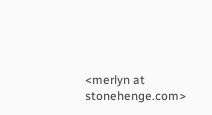<merlyn at stonehenge.com>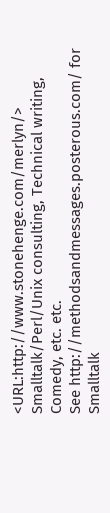<URL:http://www.stonehenge.com/merlyn/>
Smalltalk/Perl/Unix consulting, Technical writing, Comedy, etc. etc.
See http://methodsandmessages.posterous.com/ for Smalltalk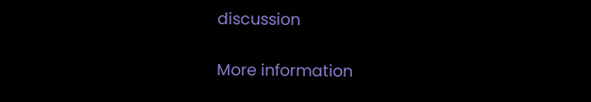discussion

More information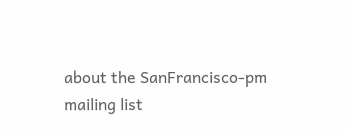about the SanFrancisco-pm mailing list